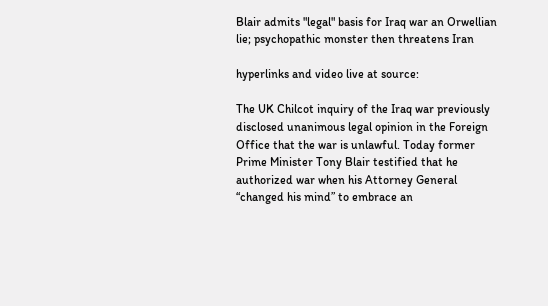Blair admits "legal" basis for Iraq war an Orwellian lie; psychopathic monster then threatens Iran

hyperlinks and video live at source:

The UK Chilcot inquiry of the Iraq war previously disclosed unanimous legal opinion in the Foreign Office that the war is unlawful. Today former Prime Minister Tony Blair testified that he authorized war when his Attorney General “changed his mind” to embrace an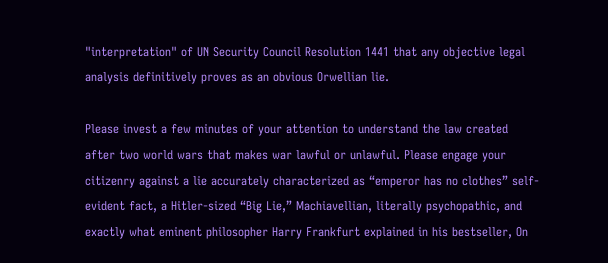"interpretation" of UN Security Council Resolution 1441 that any objective legal analysis definitively proves as an obvious Orwellian lie.

Please invest a few minutes of your attention to understand the law created after two world wars that makes war lawful or unlawful. Please engage your citizenry against a lie accurately characterized as “emperor has no clothes” self-evident fact, a Hitler-sized “Big Lie,” Machiavellian, literally psychopathic, and exactly what eminent philosopher Harry Frankfurt explained in his bestseller, On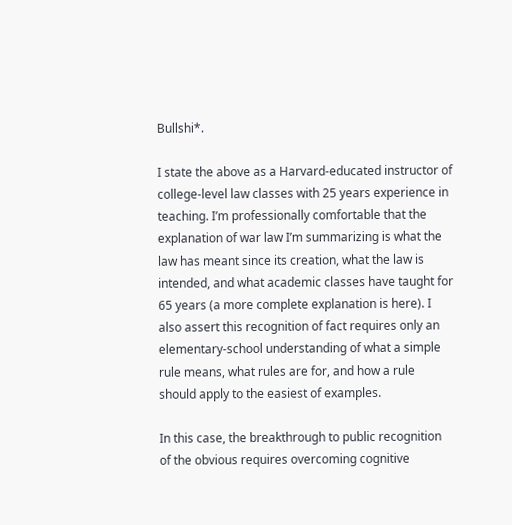Bullshi*.

I state the above as a Harvard-educated instructor of college-level law classes with 25 years experience in teaching. I’m professionally comfortable that the explanation of war law I’m summarizing is what the law has meant since its creation, what the law is intended, and what academic classes have taught for 65 years (a more complete explanation is here). I also assert this recognition of fact requires only an elementary-school understanding of what a simple rule means, what rules are for, and how a rule should apply to the easiest of examples.

In this case, the breakthrough to public recognition of the obvious requires overcoming cognitive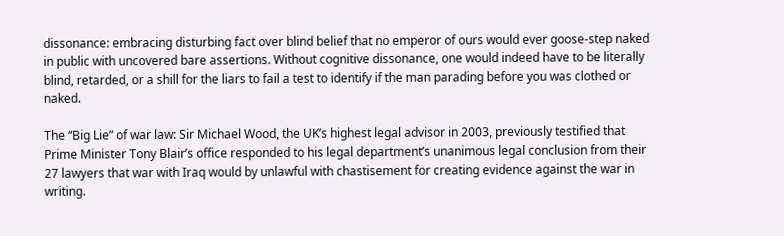dissonance: embracing disturbing fact over blind belief that no emperor of ours would ever goose-step naked in public with uncovered bare assertions. Without cognitive dissonance, one would indeed have to be literally blind, retarded, or a shill for the liars to fail a test to identify if the man parading before you was clothed or naked.

The “Big Lie” of war law: Sir Michael Wood, the UK’s highest legal advisor in 2003, previously testified that Prime Minister Tony Blair’s office responded to his legal department’s unanimous legal conclusion from their 27 lawyers that war with Iraq would by unlawful with chastisement for creating evidence against the war in writing.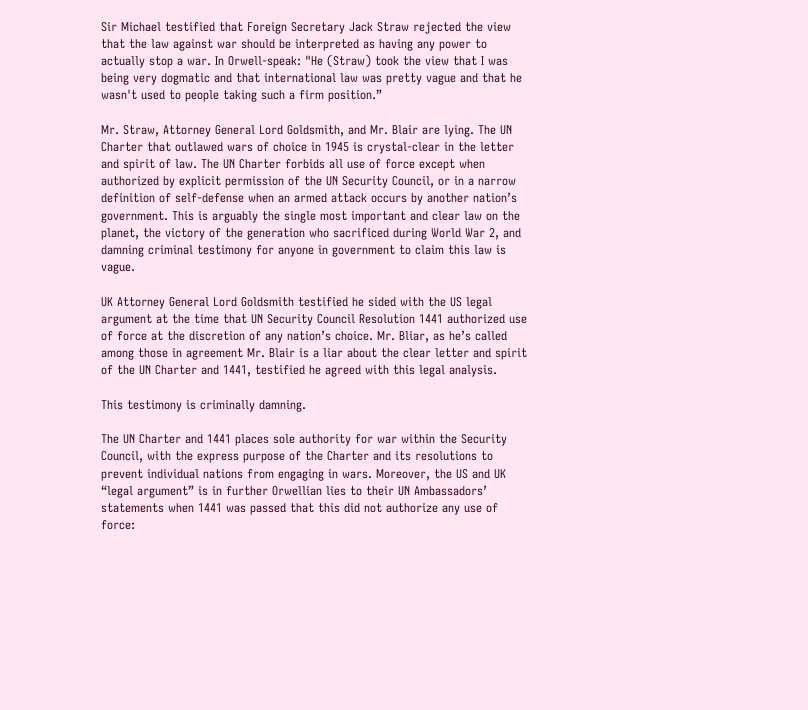Sir Michael testified that Foreign Secretary Jack Straw rejected the view that the law against war should be interpreted as having any power to actually stop a war. In Orwell-speak: "He (Straw) took the view that I was being very dogmatic and that international law was pretty vague and that he wasn't used to people taking such a firm position.”

Mr. Straw, Attorney General Lord Goldsmith, and Mr. Blair are lying. The UN Charter that outlawed wars of choice in 1945 is crystal-clear in the letter and spirit of law. The UN Charter forbids all use of force except when authorized by explicit permission of the UN Security Council, or in a narrow definition of self-defense when an armed attack occurs by another nation’s government. This is arguably the single most important and clear law on the planet, the victory of the generation who sacrificed during World War 2, and damning criminal testimony for anyone in government to claim this law is vague.

UK Attorney General Lord Goldsmith testified he sided with the US legal argument at the time that UN Security Council Resolution 1441 authorized use of force at the discretion of any nation’s choice. Mr. Bliar, as he’s called among those in agreement Mr. Blair is a liar about the clear letter and spirit of the UN Charter and 1441, testified he agreed with this legal analysis.

This testimony is criminally damning.

The UN Charter and 1441 places sole authority for war within the Security Council, with the express purpose of the Charter and its resolutions to prevent individual nations from engaging in wars. Moreover, the US and UK “legal argument” is in further Orwellian lies to their UN Ambassadors’ statements when 1441 was passed that this did not authorize any use of force: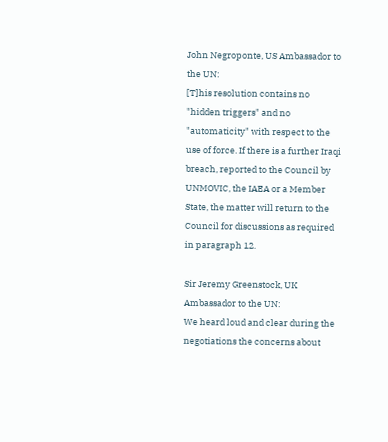John Negroponte, US Ambassador to the UN:
[T]his resolution contains no "hidden triggers" and no "automaticity" with respect to the use of force. If there is a further Iraqi breach, reported to the Council by UNMOVIC, the IAEA or a Member State, the matter will return to the Council for discussions as required in paragraph 12.

Sir Jeremy Greenstock, UK Ambassador to the UN:
We heard loud and clear during the negotiations the concerns about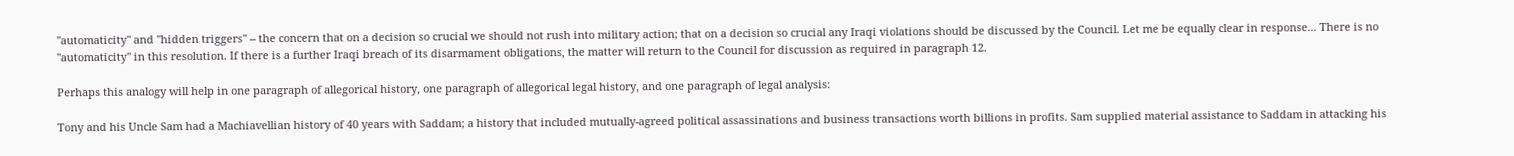"automaticity" and "hidden triggers" -- the concern that on a decision so crucial we should not rush into military action; that on a decision so crucial any Iraqi violations should be discussed by the Council. Let me be equally clear in response... There is no "automaticity" in this resolution. If there is a further Iraqi breach of its disarmament obligations, the matter will return to the Council for discussion as required in paragraph 12.

Perhaps this analogy will help in one paragraph of allegorical history, one paragraph of allegorical legal history, and one paragraph of legal analysis:

Tony and his Uncle Sam had a Machiavellian history of 40 years with Saddam; a history that included mutually-agreed political assassinations and business transactions worth billions in profits. Sam supplied material assistance to Saddam in attacking his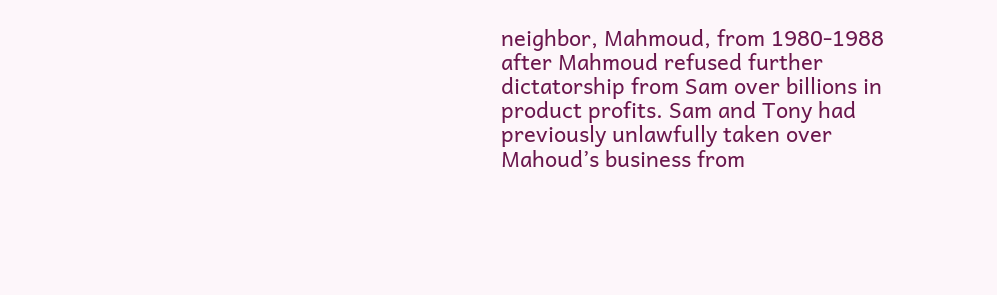neighbor, Mahmoud, from 1980-1988 after Mahmoud refused further dictatorship from Sam over billions in product profits. Sam and Tony had previously unlawfully taken over Mahoud’s business from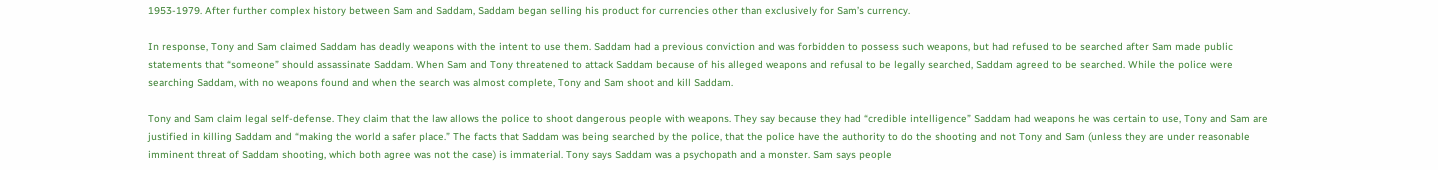1953-1979. After further complex history between Sam and Saddam, Saddam began selling his product for currencies other than exclusively for Sam’s currency.

In response, Tony and Sam claimed Saddam has deadly weapons with the intent to use them. Saddam had a previous conviction and was forbidden to possess such weapons, but had refused to be searched after Sam made public statements that “someone” should assassinate Saddam. When Sam and Tony threatened to attack Saddam because of his alleged weapons and refusal to be legally searched, Saddam agreed to be searched. While the police were searching Saddam, with no weapons found and when the search was almost complete, Tony and Sam shoot and kill Saddam.

Tony and Sam claim legal self-defense. They claim that the law allows the police to shoot dangerous people with weapons. They say because they had “credible intelligence” Saddam had weapons he was certain to use, Tony and Sam are justified in killing Saddam and “making the world a safer place.” The facts that Saddam was being searched by the police, that the police have the authority to do the shooting and not Tony and Sam (unless they are under reasonable imminent threat of Saddam shooting, which both agree was not the case) is immaterial. Tony says Saddam was a psychopath and a monster. Sam says people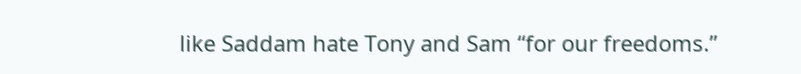like Saddam hate Tony and Sam “for our freedoms.”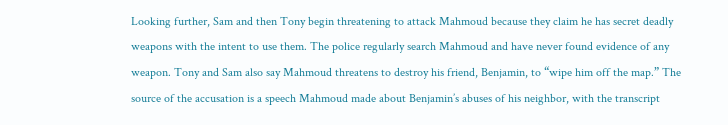Looking further, Sam and then Tony begin threatening to attack Mahmoud because they claim he has secret deadly weapons with the intent to use them. The police regularly search Mahmoud and have never found evidence of any weapon. Tony and Sam also say Mahmoud threatens to destroy his friend, Benjamin, to “wipe him off the map.” The source of the accusation is a speech Mahmoud made about Benjamin’s abuses of his neighbor, with the transcript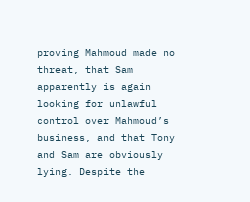proving Mahmoud made no threat, that Sam apparently is again looking for unlawful control over Mahmoud’s business, and that Tony and Sam are obviously lying. Despite the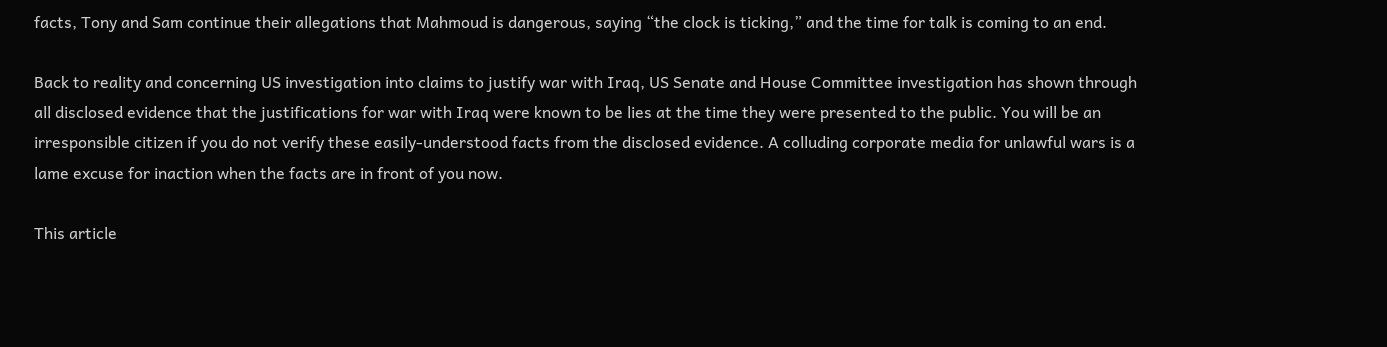facts, Tony and Sam continue their allegations that Mahmoud is dangerous, saying “the clock is ticking,” and the time for talk is coming to an end.

Back to reality and concerning US investigation into claims to justify war with Iraq, US Senate and House Committee investigation has shown through all disclosed evidence that the justifications for war with Iraq were known to be lies at the time they were presented to the public. You will be an irresponsible citizen if you do not verify these easily-understood facts from the disclosed evidence. A colluding corporate media for unlawful wars is a lame excuse for inaction when the facts are in front of you now.

This article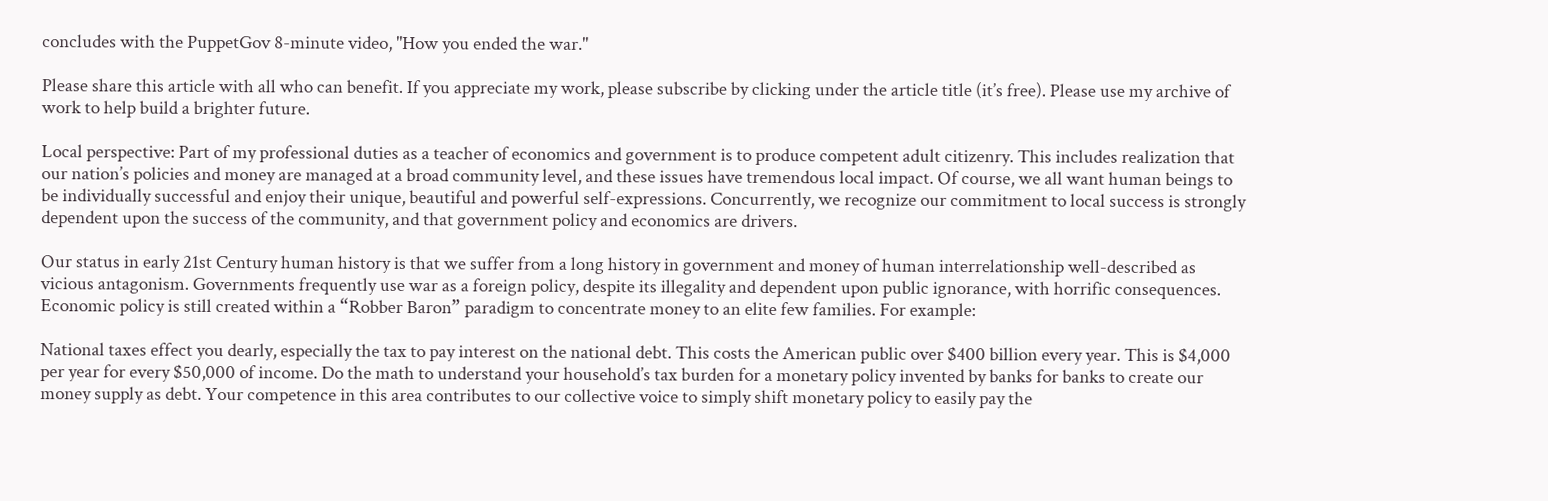concludes with the PuppetGov 8-minute video, "How you ended the war."

Please share this article with all who can benefit. If you appreciate my work, please subscribe by clicking under the article title (it’s free). Please use my archive of work to help build a brighter future.

Local perspective: Part of my professional duties as a teacher of economics and government is to produce competent adult citizenry. This includes realization that our nation’s policies and money are managed at a broad community level, and these issues have tremendous local impact. Of course, we all want human beings to be individually successful and enjoy their unique, beautiful and powerful self-expressions. Concurrently, we recognize our commitment to local success is strongly dependent upon the success of the community, and that government policy and economics are drivers.

Our status in early 21st Century human history is that we suffer from a long history in government and money of human interrelationship well-described as vicious antagonism. Governments frequently use war as a foreign policy, despite its illegality and dependent upon public ignorance, with horrific consequences. Economic policy is still created within a “Robber Baron” paradigm to concentrate money to an elite few families. For example:

National taxes effect you dearly, especially the tax to pay interest on the national debt. This costs the American public over $400 billion every year. This is $4,000 per year for every $50,000 of income. Do the math to understand your household’s tax burden for a monetary policy invented by banks for banks to create our money supply as debt. Your competence in this area contributes to our collective voice to simply shift monetary policy to easily pay the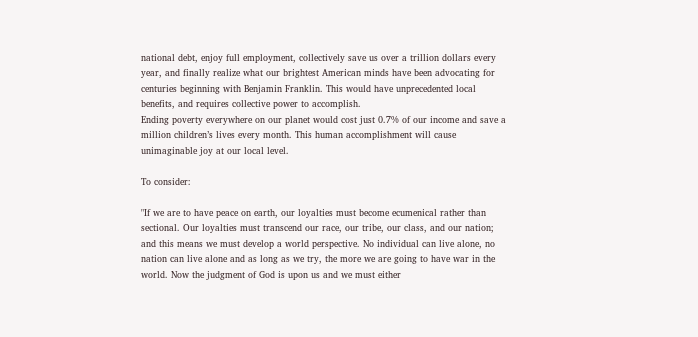national debt, enjoy full employment, collectively save us over a trillion dollars every year, and finally realize what our brightest American minds have been advocating for centuries beginning with Benjamin Franklin. This would have unprecedented local benefits, and requires collective power to accomplish.
Ending poverty everywhere on our planet would cost just 0.7% of our income and save a million children’s lives every month. This human accomplishment will cause unimaginable joy at our local level.

To consider:

"If we are to have peace on earth, our loyalties must become ecumenical rather than sectional. Our loyalties must transcend our race, our tribe, our class, and our nation; and this means we must develop a world perspective. No individual can live alone, no nation can live alone and as long as we try, the more we are going to have war in the world. Now the judgment of God is upon us and we must either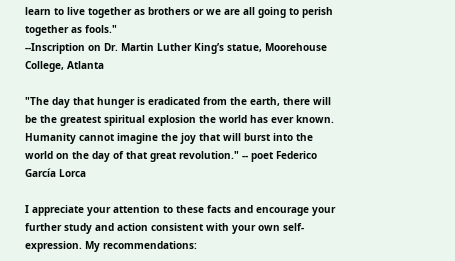learn to live together as brothers or we are all going to perish together as fools."
--Inscription on Dr. Martin Luther King’s statue, Moorehouse College, Atlanta

"The day that hunger is eradicated from the earth, there will be the greatest spiritual explosion the world has ever known. Humanity cannot imagine the joy that will burst into the world on the day of that great revolution." -- poet Federico García Lorca

I appreciate your attention to these facts and encourage your further study and action consistent with your own self-expression. My recommendations: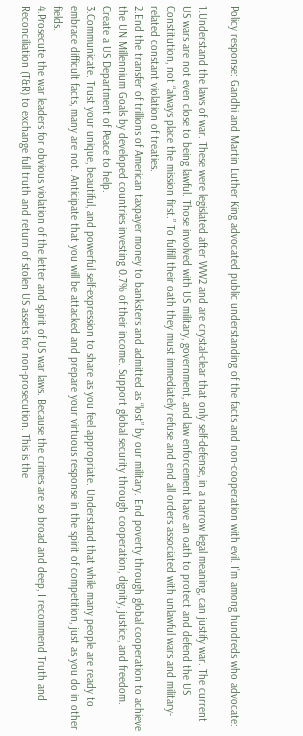Policy response: Gandhi and Martin Luther King advocated public understanding of the facts and non-cooperation with evil. I’m among hundreds who advocate:

1.Understand the laws of war. These were legislated after WW2 and are crystal-clear that only self-defense, in a narrow legal meaning, can justify war. The current US wars are not even close to being lawful. Those involved with US military, government, and law enforcement have an oath to protect and defend the US Constitution, not “always place the mission first.” To fulfill their oath they must immediately refuse and end all orders associated with unlawful wars and military-related constant violation of treaties.
2.End the transfer of trillions of American taxpayer money to banksters and admitted as “lost” by our military. End poverty through global cooperation to achieve the UN Millennium Goals by developed countries investing 0.7% of their income. Support global security through cooperation, dignity, justice, and freedom. Create a US Department of Peace to help.
3.Communicate. Trust your unique, beautiful, and powerful self-expression to share as you feel appropriate. Understand that while many people are ready to embrace difficult facts, many are not. Anticipate that you will be attacked and prepare your virtuous response in the spirit of competition, just as you do in other fields.
4.Prosecute the war leaders for obvious violation of the letter and spirit of US war laws. Because the crimes are so broad and deep, I recommend Truth and Reconciliation (T&R) to exchange full truth and return of stolen US assets for non-prosecution. This is the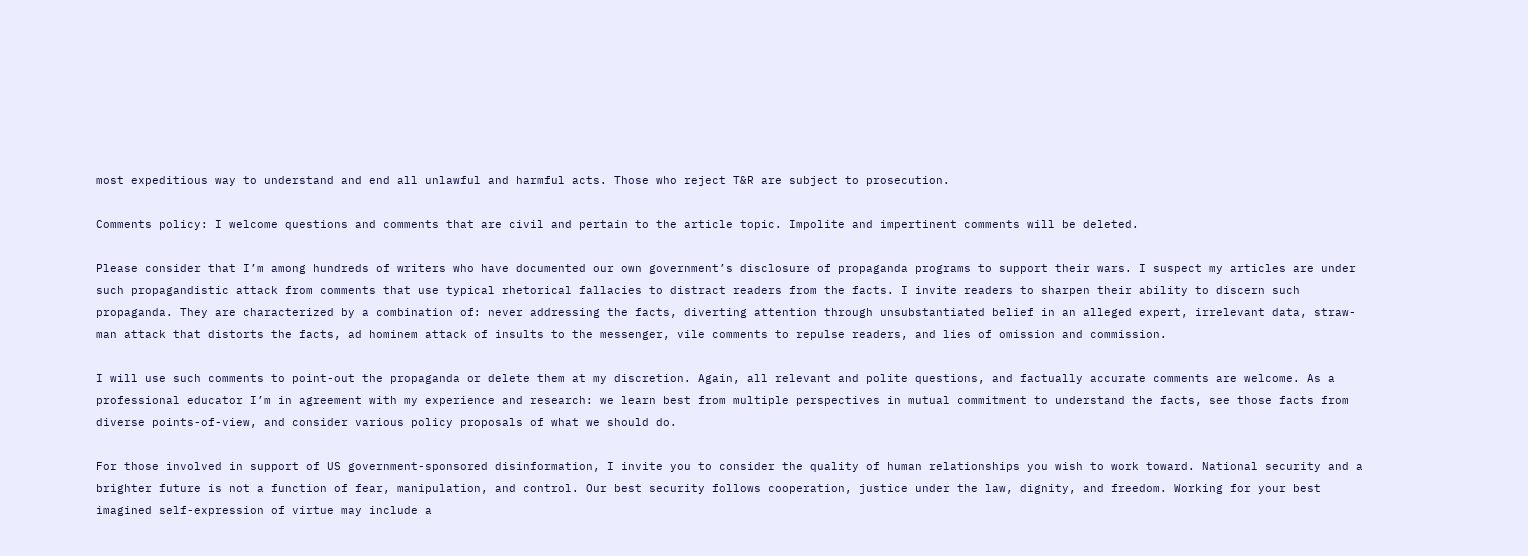most expeditious way to understand and end all unlawful and harmful acts. Those who reject T&R are subject to prosecution.

Comments policy: I welcome questions and comments that are civil and pertain to the article topic. Impolite and impertinent comments will be deleted.

Please consider that I’m among hundreds of writers who have documented our own government’s disclosure of propaganda programs to support their wars. I suspect my articles are under such propagandistic attack from comments that use typical rhetorical fallacies to distract readers from the facts. I invite readers to sharpen their ability to discern such propaganda. They are characterized by a combination of: never addressing the facts, diverting attention through unsubstantiated belief in an alleged expert, irrelevant data, straw-man attack that distorts the facts, ad hominem attack of insults to the messenger, vile comments to repulse readers, and lies of omission and commission.

I will use such comments to point-out the propaganda or delete them at my discretion. Again, all relevant and polite questions, and factually accurate comments are welcome. As a professional educator I’m in agreement with my experience and research: we learn best from multiple perspectives in mutual commitment to understand the facts, see those facts from diverse points-of-view, and consider various policy proposals of what we should do.

For those involved in support of US government-sponsored disinformation, I invite you to consider the quality of human relationships you wish to work toward. National security and a brighter future is not a function of fear, manipulation, and control. Our best security follows cooperation, justice under the law, dignity, and freedom. Working for your best imagined self-expression of virtue may include a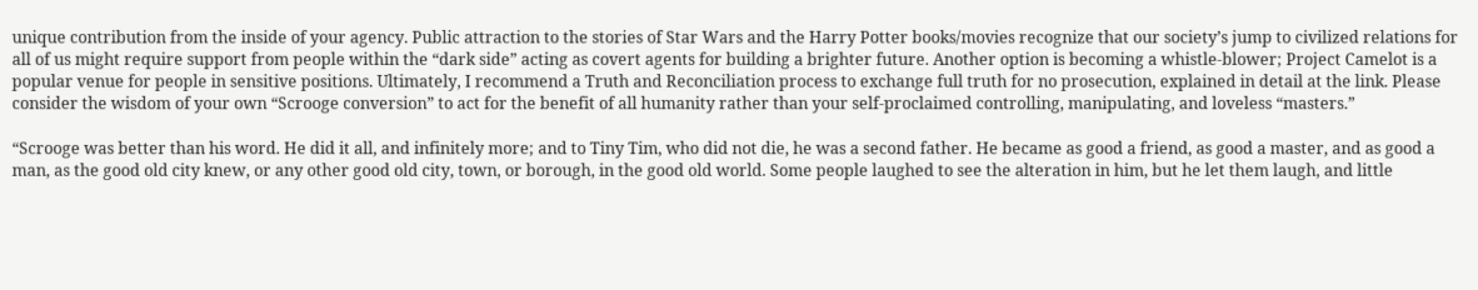unique contribution from the inside of your agency. Public attraction to the stories of Star Wars and the Harry Potter books/movies recognize that our society’s jump to civilized relations for all of us might require support from people within the “dark side” acting as covert agents for building a brighter future. Another option is becoming a whistle-blower; Project Camelot is a popular venue for people in sensitive positions. Ultimately, I recommend a Truth and Reconciliation process to exchange full truth for no prosecution, explained in detail at the link. Please consider the wisdom of your own “Scrooge conversion” to act for the benefit of all humanity rather than your self-proclaimed controlling, manipulating, and loveless “masters.”

“Scrooge was better than his word. He did it all, and infinitely more; and to Tiny Tim, who did not die, he was a second father. He became as good a friend, as good a master, and as good a man, as the good old city knew, or any other good old city, town, or borough, in the good old world. Some people laughed to see the alteration in him, but he let them laugh, and little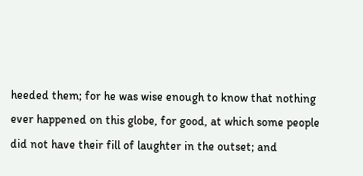heeded them; for he was wise enough to know that nothing ever happened on this globe, for good, at which some people did not have their fill of laughter in the outset; and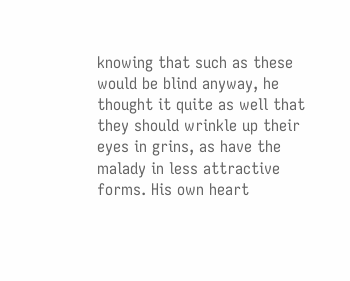knowing that such as these would be blind anyway, he thought it quite as well that they should wrinkle up their eyes in grins, as have the malady in less attractive forms. His own heart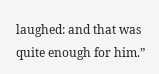laughed: and that was quite enough for him.”